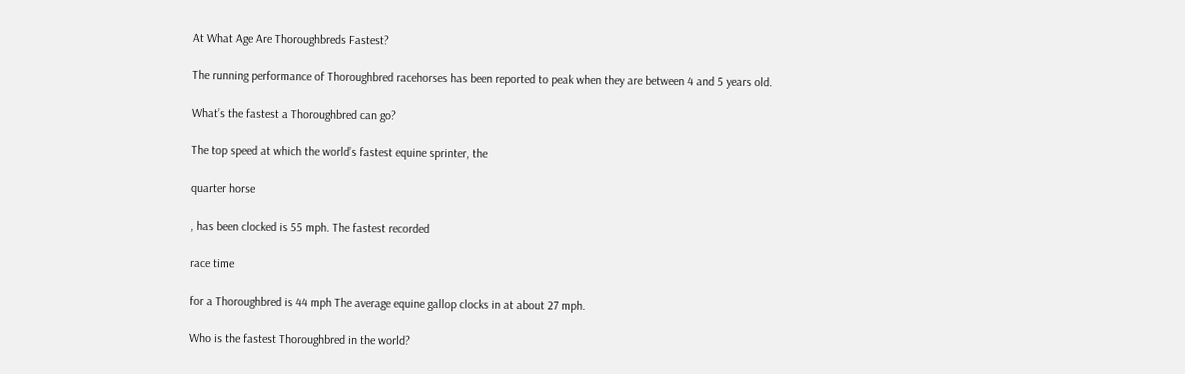At What Age Are Thoroughbreds Fastest?

The running performance of Thoroughbred racehorses has been reported to peak when they are between 4 and 5 years old.

What’s the fastest a Thoroughbred can go?

The top speed at which the world’s fastest equine sprinter, the

quarter horse

, has been clocked is 55 mph. The fastest recorded

race time

for a Thoroughbred is 44 mph The average equine gallop clocks in at about 27 mph.

Who is the fastest Thoroughbred in the world?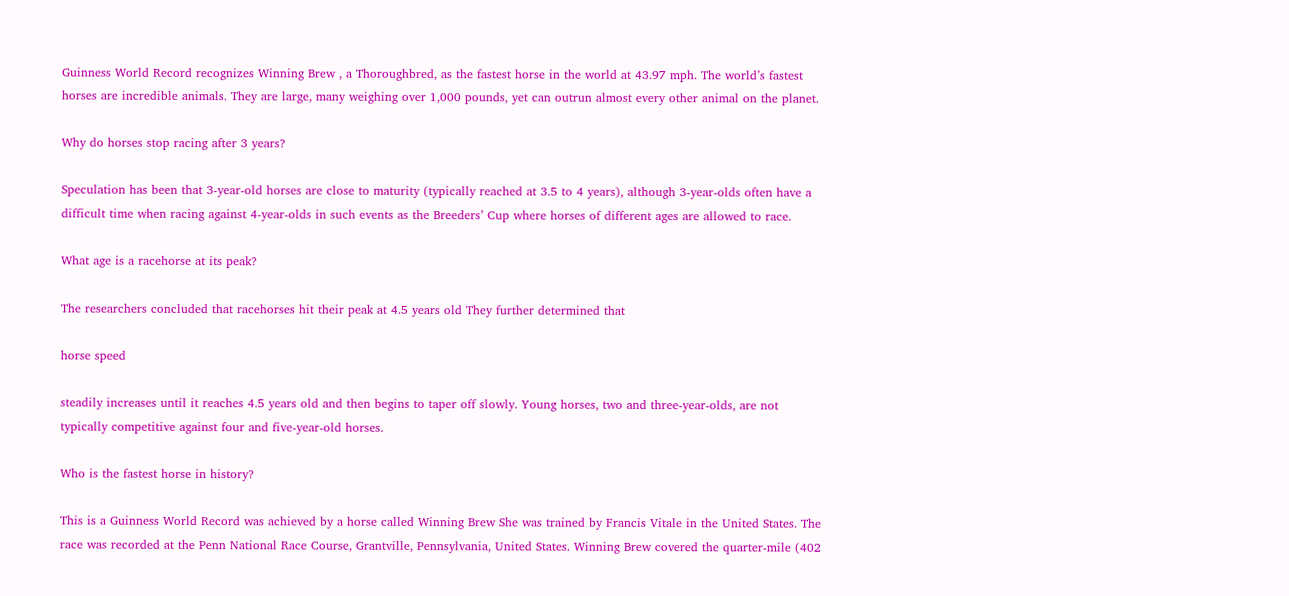Guinness World Record recognizes Winning Brew , a Thoroughbred, as the fastest horse in the world at 43.97 mph. The world’s fastest horses are incredible animals. They are large, many weighing over 1,000 pounds, yet can outrun almost every other animal on the planet.

Why do horses stop racing after 3 years?

Speculation has been that 3-year-old horses are close to maturity (typically reached at 3.5 to 4 years), although 3-year-olds often have a difficult time when racing against 4-year-olds in such events as the Breeders’ Cup where horses of different ages are allowed to race.

What age is a racehorse at its peak?

The researchers concluded that racehorses hit their peak at 4.5 years old They further determined that

horse speed

steadily increases until it reaches 4.5 years old and then begins to taper off slowly. Young horses, two and three-year-olds, are not typically competitive against four and five-year-old horses.

Who is the fastest horse in history?

This is a Guinness World Record was achieved by a horse called Winning Brew She was trained by Francis Vitale in the United States. The race was recorded at the Penn National Race Course, Grantville, Pennsylvania, United States. Winning Brew covered the quarter-mile (402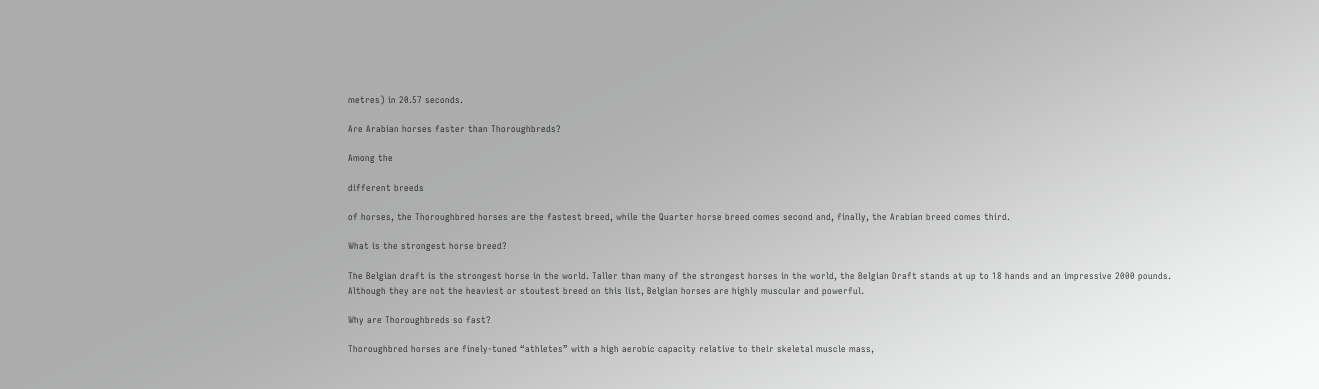metres) in 20.57 seconds.

Are Arabian horses faster than Thoroughbreds?

Among the

different breeds

of horses, the Thoroughbred horses are the fastest breed, while the Quarter horse breed comes second and, finally, the Arabian breed comes third.

What is the strongest horse breed?

The Belgian draft is the strongest horse in the world. Taller than many of the strongest horses in the world, the Belgian Draft stands at up to 18 hands and an impressive 2000 pounds. Although they are not the heaviest or stoutest breed on this list, Belgian horses are highly muscular and powerful.

Why are Thoroughbreds so fast?

Thoroughbred horses are finely-tuned “athletes” with a high aerobic capacity relative to their skeletal muscle mass,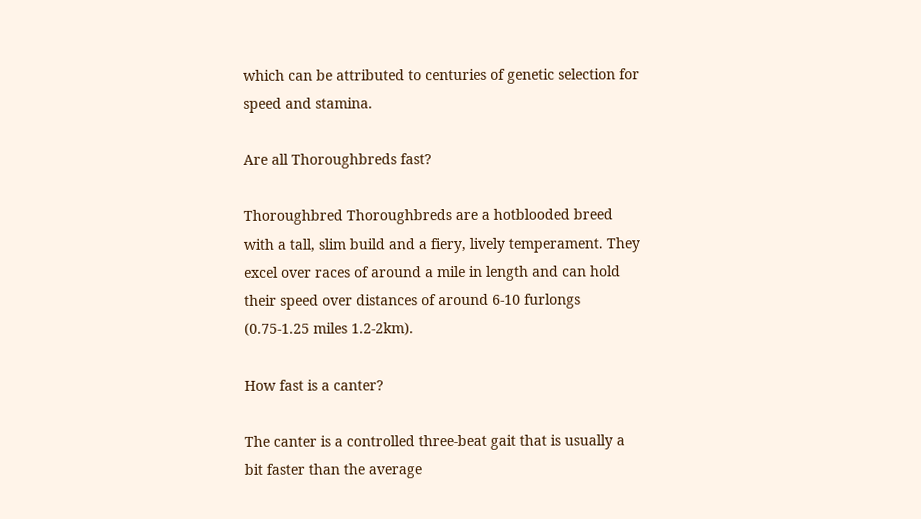which can be attributed to centuries of genetic selection for speed and stamina.

Are all Thoroughbreds fast?

Thoroughbred Thoroughbreds are a hotblooded breed with a tall, slim build and a fiery, lively temperament. They excel over races of around a mile in length and can hold their speed over distances of around 6-10 furlongs (0.75-1.25 miles 1.2-2km).

How fast is a canter?

The canter is a controlled three-beat gait that is usually a bit faster than the average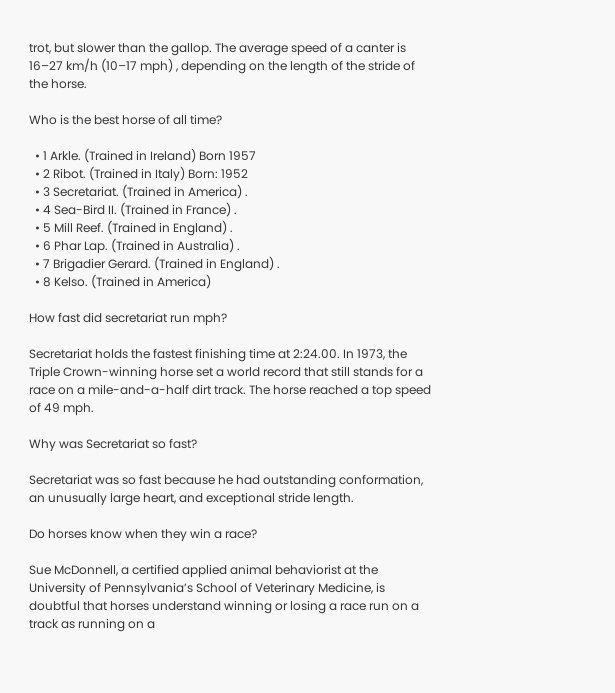trot, but slower than the gallop. The average speed of a canter is 16–27 km/h (10–17 mph) , depending on the length of the stride of the horse.

Who is the best horse of all time?

  • 1 Arkle. (Trained in Ireland) Born 1957
  • 2 Ribot. (Trained in Italy) Born: 1952
  • 3 Secretariat. (Trained in America) .
  • 4 Sea-Bird II. (Trained in France) .
  • 5 Mill Reef. (Trained in England) .
  • 6 Phar Lap. (Trained in Australia) .
  • 7 Brigadier Gerard. (Trained in England) .
  • 8 Kelso. (Trained in America)

How fast did secretariat run mph?

Secretariat holds the fastest finishing time at 2:24.00. In 1973, the Triple Crown-winning horse set a world record that still stands for a race on a mile-and-a-half dirt track. The horse reached a top speed of 49 mph.

Why was Secretariat so fast?

Secretariat was so fast because he had outstanding conformation, an unusually large heart, and exceptional stride length.

Do horses know when they win a race?

Sue McDonnell, a certified applied animal behaviorist at the University of Pennsylvania’s School of Veterinary Medicine, is doubtful that horses understand winning or losing a race run on a track as running on a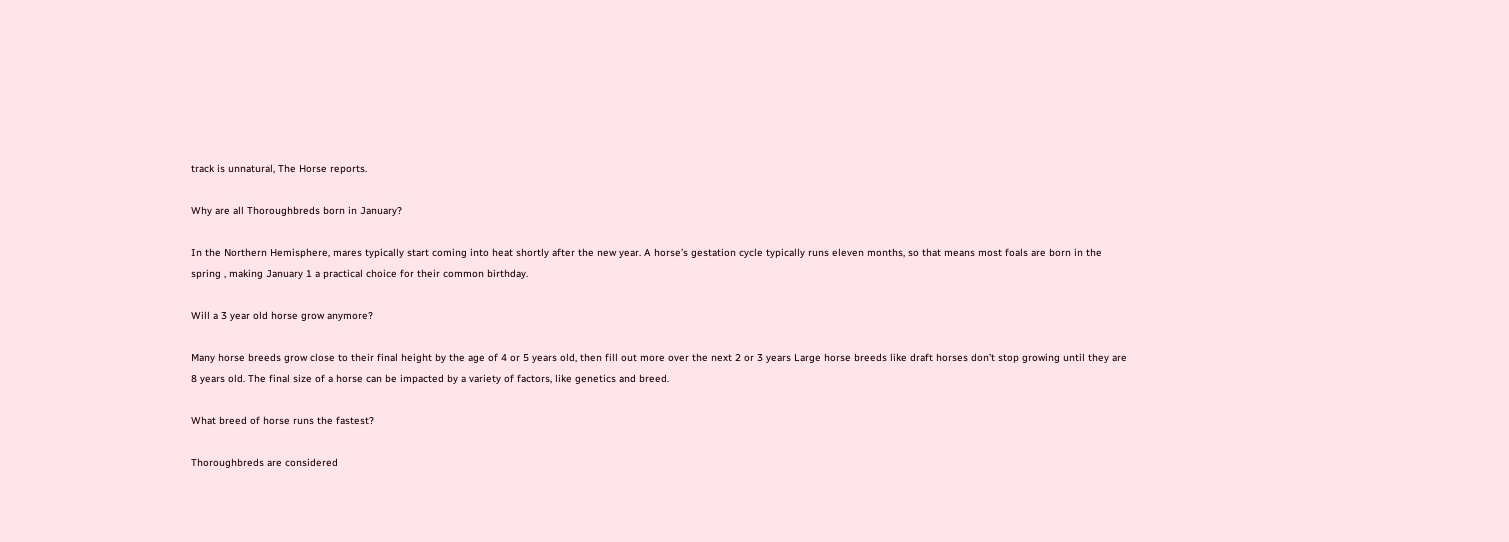track is unnatural, The Horse reports.

Why are all Thoroughbreds born in January?

In the Northern Hemisphere, mares typically start coming into heat shortly after the new year. A horse’s gestation cycle typically runs eleven months, so that means most foals are born in the spring , making January 1 a practical choice for their common birthday.

Will a 3 year old horse grow anymore?

Many horse breeds grow close to their final height by the age of 4 or 5 years old, then fill out more over the next 2 or 3 years Large horse breeds like draft horses don’t stop growing until they are 8 years old. The final size of a horse can be impacted by a variety of factors, like genetics and breed.

What breed of horse runs the fastest?

Thoroughbreds are considered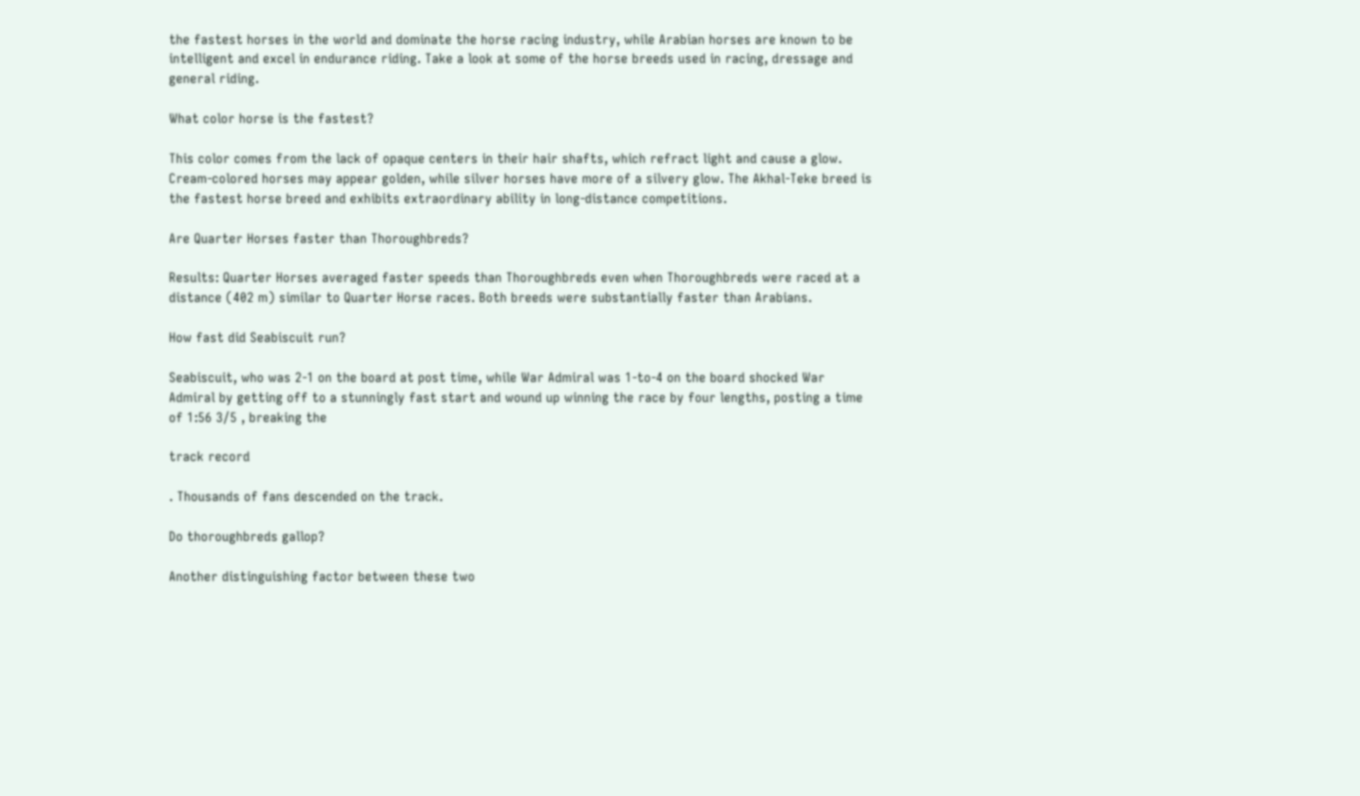the fastest horses in the world and dominate the horse racing industry, while Arabian horses are known to be intelligent and excel in endurance riding. Take a look at some of the horse breeds used in racing, dressage and general riding.

What color horse is the fastest?

This color comes from the lack of opaque centers in their hair shafts, which refract light and cause a glow. Cream-colored horses may appear golden, while silver horses have more of a silvery glow. The Akhal-Teke breed is the fastest horse breed and exhibits extraordinary ability in long-distance competitions.

Are Quarter Horses faster than Thoroughbreds?

Results: Quarter Horses averaged faster speeds than Thoroughbreds even when Thoroughbreds were raced at a distance (402 m) similar to Quarter Horse races. Both breeds were substantially faster than Arabians.

How fast did Seabiscuit run?

Seabiscuit, who was 2-1 on the board at post time, while War Admiral was 1-to-4 on the board shocked War Admiral by getting off to a stunningly fast start and wound up winning the race by four lengths, posting a time of 1:56 3/5 , breaking the

track record

. Thousands of fans descended on the track.

Do thoroughbreds gallop?

Another distinguishing factor between these two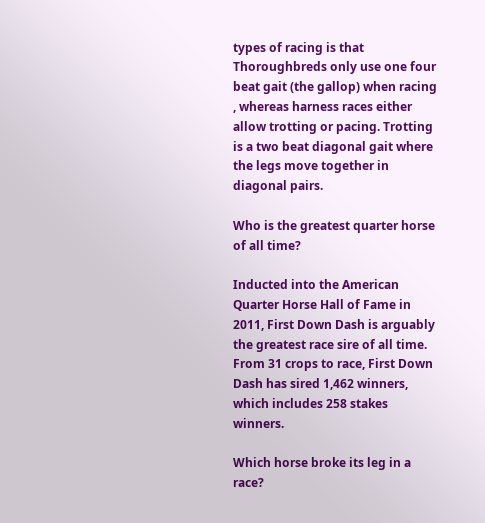types of racing is that Thoroughbreds only use one four beat gait (the gallop) when racing , whereas harness races either allow trotting or pacing. Trotting is a two beat diagonal gait where the legs move together in diagonal pairs.

Who is the greatest quarter horse of all time?

Inducted into the American Quarter Horse Hall of Fame in 2011, First Down Dash is arguably the greatest race sire of all time. From 31 crops to race, First Down Dash has sired 1,462 winners, which includes 258 stakes winners.

Which horse broke its leg in a race?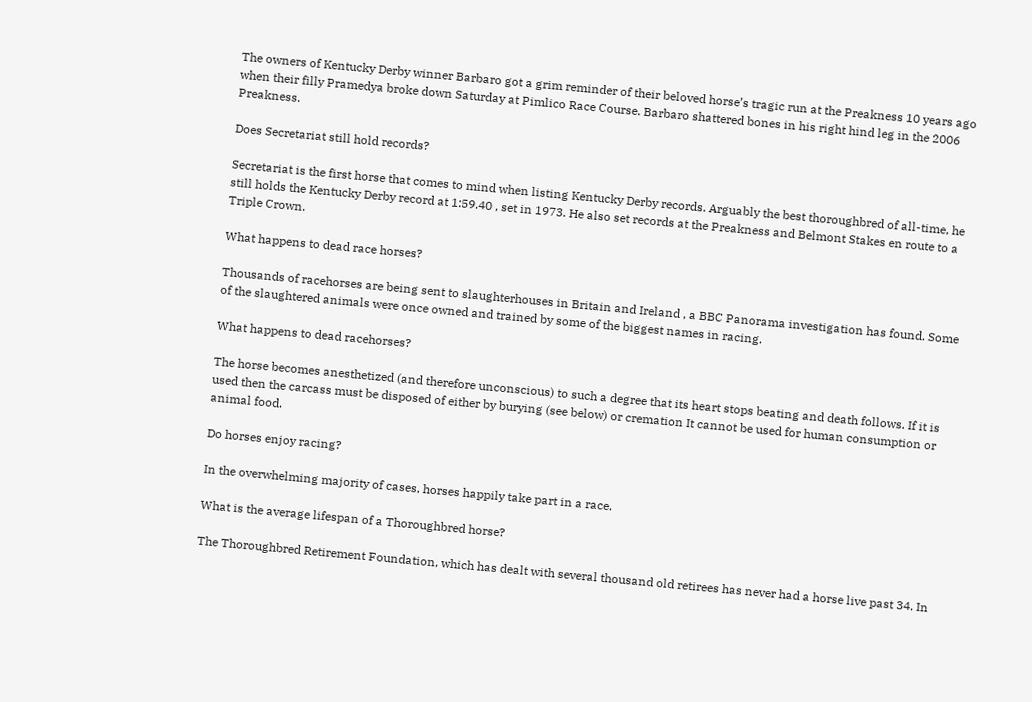The owners of Kentucky Derby winner Barbaro got a grim reminder of their beloved horse’s tragic run at the Preakness 10 years ago when their filly Pramedya broke down Saturday at Pimlico Race Course. Barbaro shattered bones in his right hind leg in the 2006 Preakness.

Does Secretariat still hold records?

Secretariat is the first horse that comes to mind when listing Kentucky Derby records. Arguably the best thoroughbred of all-time, he still holds the Kentucky Derby record at 1:59.40 , set in 1973. He also set records at the Preakness and Belmont Stakes en route to a Triple Crown.

What happens to dead race horses?

Thousands of racehorses are being sent to slaughterhouses in Britain and Ireland , a BBC Panorama investigation has found. Some of the slaughtered animals were once owned and trained by some of the biggest names in racing.

What happens to dead racehorses?

The horse becomes anesthetized (and therefore unconscious) to such a degree that its heart stops beating and death follows. If it is used then the carcass must be disposed of either by burying (see below) or cremation It cannot be used for human consumption or animal food.

Do horses enjoy racing?

In the overwhelming majority of cases, horses happily take part in a race.

What is the average lifespan of a Thoroughbred horse?

The Thoroughbred Retirement Foundation, which has dealt with several thousand old retirees has never had a horse live past 34. In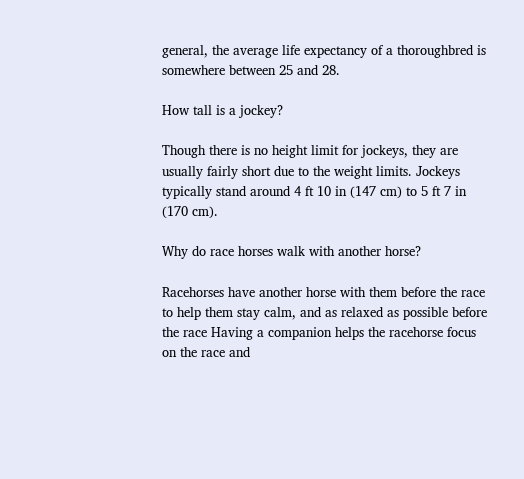general, the average life expectancy of a thoroughbred is somewhere between 25 and 28.

How tall is a jockey?

Though there is no height limit for jockeys, they are usually fairly short due to the weight limits. Jockeys typically stand around 4 ft 10 in (147 cm) to 5 ft 7 in (170 cm).

Why do race horses walk with another horse?

Racehorses have another horse with them before the race to help them stay calm, and as relaxed as possible before the race Having a companion helps the racehorse focus on the race and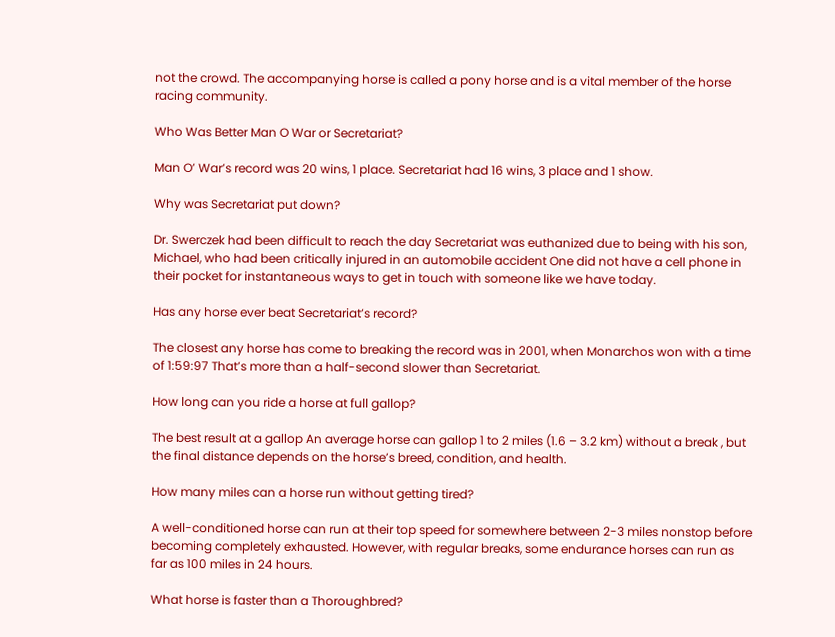not the crowd. The accompanying horse is called a pony horse and is a vital member of the horse racing community.

Who Was Better Man O War or Secretariat?

Man O’ War’s record was 20 wins, 1 place. Secretariat had 16 wins, 3 place and 1 show.

Why was Secretariat put down?

Dr. Swerczek had been difficult to reach the day Secretariat was euthanized due to being with his son, Michael, who had been critically injured in an automobile accident One did not have a cell phone in their pocket for instantaneous ways to get in touch with someone like we have today.

Has any horse ever beat Secretariat’s record?

The closest any horse has come to breaking the record was in 2001, when Monarchos won with a time of 1:59:97 That’s more than a half-second slower than Secretariat.

How long can you ride a horse at full gallop?

The best result at a gallop An average horse can gallop 1 to 2 miles (1.6 – 3.2 km) without a break , but the final distance depends on the horse’s breed, condition, and health.

How many miles can a horse run without getting tired?

A well-conditioned horse can run at their top speed for somewhere between 2-3 miles nonstop before becoming completely exhausted. However, with regular breaks, some endurance horses can run as far as 100 miles in 24 hours.

What horse is faster than a Thoroughbred?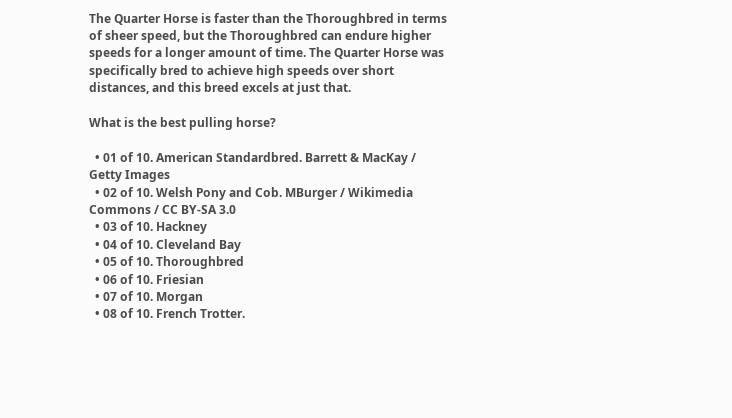The Quarter Horse is faster than the Thoroughbred in terms of sheer speed, but the Thoroughbred can endure higher speeds for a longer amount of time. The Quarter Horse was specifically bred to achieve high speeds over short distances, and this breed excels at just that.

What is the best pulling horse?

  • 01 of 10. American Standardbred. Barrett & MacKay / Getty Images
  • 02 of 10. Welsh Pony and Cob. MBurger / Wikimedia Commons / CC BY-SA 3.0
  • 03 of 10. Hackney
  • 04 of 10. Cleveland Bay
  • 05 of 10. Thoroughbred
  • 06 of 10. Friesian
  • 07 of 10. Morgan
  • 08 of 10. French Trotter.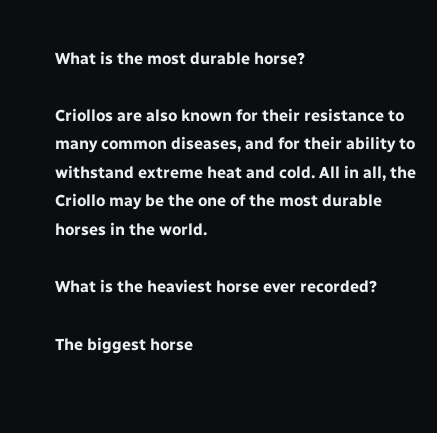What is the most durable horse?

Criollos are also known for their resistance to many common diseases, and for their ability to withstand extreme heat and cold. All in all, the Criollo may be the one of the most durable horses in the world.

What is the heaviest horse ever recorded?

The biggest horse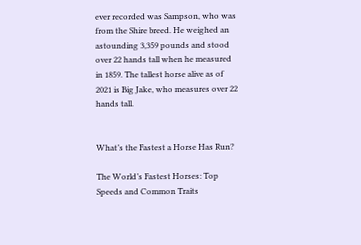ever recorded was Sampson, who was from the Shire breed. He weighed an astounding 3,359 pounds and stood over 22 hands tall when he measured in 1859. The tallest horse alive as of 2021 is Big Jake, who measures over 22 hands tall.


What’s the Fastest a Horse Has Run?

The World’s Fastest Horses: Top Speeds and Common Traits